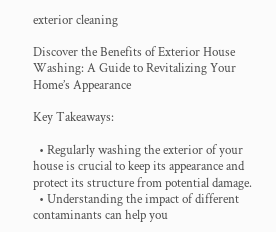exterior cleaning

Discover the Benefits of Exterior House Washing: A Guide to Revitalizing Your Home’s Appearance

Key Takeaways:

  • Regularly washing the exterior of your house is crucial to keep its appearance and protect its structure from potential damage.
  • Understanding the impact of different contaminants can help you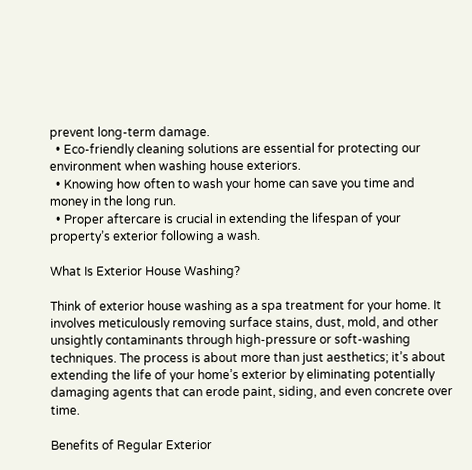prevent long-term damage.
  • Eco-friendly cleaning solutions are essential for protecting our environment when washing house exteriors.
  • Knowing how often to wash your home can save you time and money in the long run.
  • Proper aftercare is crucial in extending the lifespan of your property’s exterior following a wash.

What Is Exterior House Washing?

Think of exterior house washing as a spa treatment for your home. It involves meticulously removing surface stains, dust, mold, and other unsightly contaminants through high-pressure or soft-washing techniques. The process is about more than just aesthetics; it’s about extending the life of your home’s exterior by eliminating potentially damaging agents that can erode paint, siding, and even concrete over time.

Benefits of Regular Exterior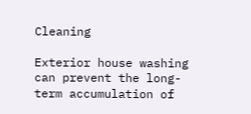Cleaning

Exterior house washing can prevent the long-term accumulation of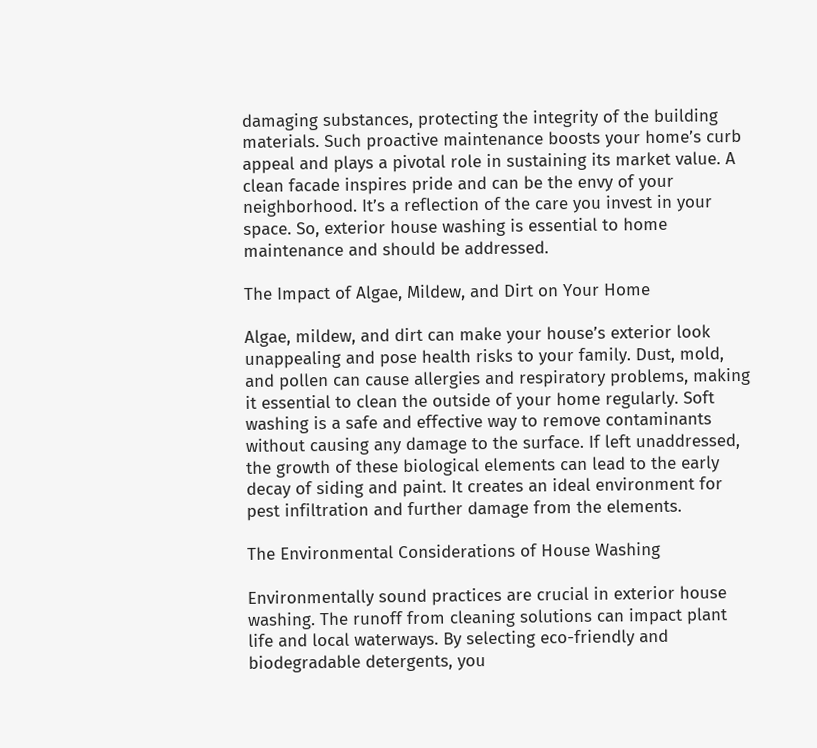damaging substances, protecting the integrity of the building materials. Such proactive maintenance boosts your home’s curb appeal and plays a pivotal role in sustaining its market value. A clean facade inspires pride and can be the envy of your neighborhood. It’s a reflection of the care you invest in your space. So, exterior house washing is essential to home maintenance and should be addressed.

The Impact of Algae, Mildew, and Dirt on Your Home

Algae, mildew, and dirt can make your house’s exterior look unappealing and pose health risks to your family. Dust, mold, and pollen can cause allergies and respiratory problems, making it essential to clean the outside of your home regularly. Soft washing is a safe and effective way to remove contaminants without causing any damage to the surface. If left unaddressed, the growth of these biological elements can lead to the early decay of siding and paint. It creates an ideal environment for pest infiltration and further damage from the elements.

The Environmental Considerations of House Washing

Environmentally sound practices are crucial in exterior house washing. The runoff from cleaning solutions can impact plant life and local waterways. By selecting eco-friendly and biodegradable detergents, you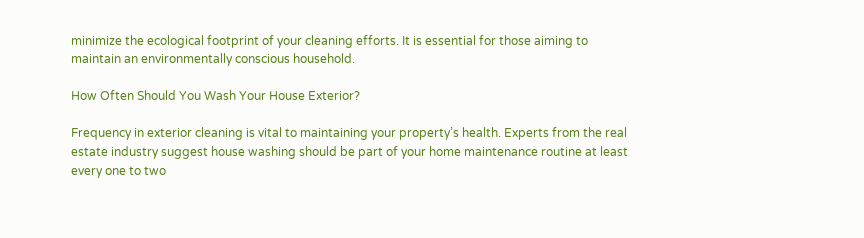minimize the ecological footprint of your cleaning efforts. It is essential for those aiming to maintain an environmentally conscious household.

How Often Should You Wash Your House Exterior?

Frequency in exterior cleaning is vital to maintaining your property’s health. Experts from the real estate industry suggest house washing should be part of your home maintenance routine at least every one to two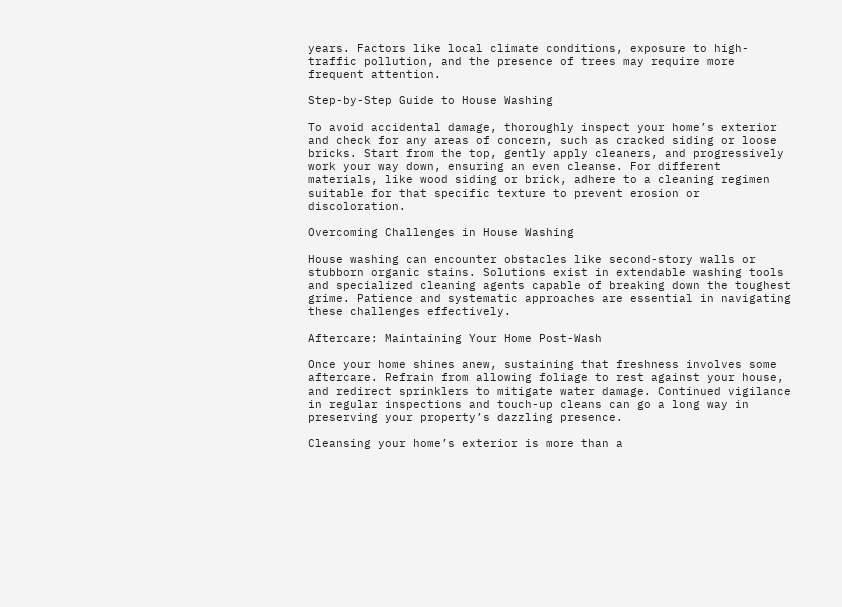years. Factors like local climate conditions, exposure to high-traffic pollution, and the presence of trees may require more frequent attention.

Step-by-Step Guide to House Washing

To avoid accidental damage, thoroughly inspect your home’s exterior and check for any areas of concern, such as cracked siding or loose bricks. Start from the top, gently apply cleaners, and progressively work your way down, ensuring an even cleanse. For different materials, like wood siding or brick, adhere to a cleaning regimen suitable for that specific texture to prevent erosion or discoloration.

Overcoming Challenges in House Washing

House washing can encounter obstacles like second-story walls or stubborn organic stains. Solutions exist in extendable washing tools and specialized cleaning agents capable of breaking down the toughest grime. Patience and systematic approaches are essential in navigating these challenges effectively.

Aftercare: Maintaining Your Home Post-Wash

Once your home shines anew, sustaining that freshness involves some aftercare. Refrain from allowing foliage to rest against your house, and redirect sprinklers to mitigate water damage. Continued vigilance in regular inspections and touch-up cleans can go a long way in preserving your property’s dazzling presence.

Cleansing your home’s exterior is more than a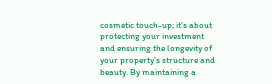cosmetic touch-up; it’s about protecting your investment and ensuring the longevity of your property’s structure and beauty. By maintaining a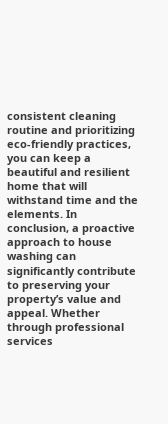consistent cleaning routine and prioritizing eco-friendly practices, you can keep a beautiful and resilient home that will withstand time and the elements. In conclusion, a proactive approach to house washing can significantly contribute to preserving your property’s value and appeal. Whether through professional services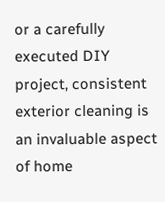or a carefully executed DIY project, consistent exterior cleaning is an invaluable aspect of home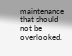maintenance that should not be overlooked.